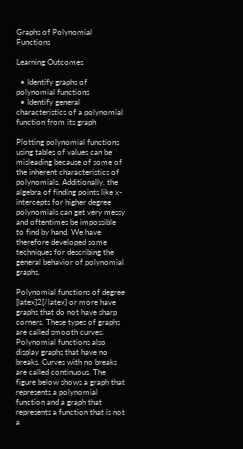Graphs of Polynomial Functions

Learning Outcomes

  • Identify graphs of polynomial functions
  • Identify general characteristics of a polynomial function from its graph

Plotting polynomial functions using tables of values can be misleading because of some of the inherent characteristics of polynomials. Additionally, the algebra of finding points like x-intercepts for higher degree polynomials can get very messy and oftentimes be impossible to find by hand. We have therefore developed some techniques for describing the general behavior of polynomial graphs.

Polynomial functions of degree [latex]2[/latex] or more have graphs that do not have sharp corners. These types of graphs are called smooth curves. Polynomial functions also display graphs that have no breaks. Curves with no breaks are called continuous. The figure below shows a graph that represents a polynomial function and a graph that represents a function that is not a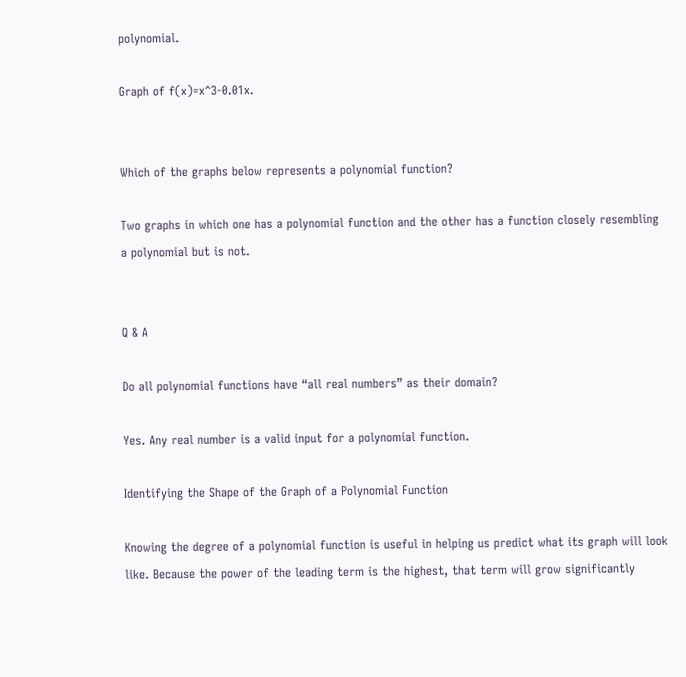polynomial.

Graph of f(x)=x^3-0.01x.


Which of the graphs below represents a polynomial function?

Two graphs in which one has a polynomial function and the other has a function closely resembling a polynomial but is not.


Q & A

Do all polynomial functions have “all real numbers” as their domain?

Yes. Any real number is a valid input for a polynomial function.

Identifying the Shape of the Graph of a Polynomial Function

Knowing the degree of a polynomial function is useful in helping us predict what its graph will look like. Because the power of the leading term is the highest, that term will grow significantly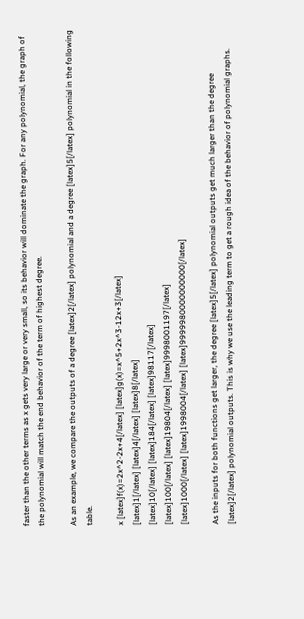faster than the other terms as x gets very large or very small, so its behavior will dominate the graph. For any polynomial, the graph of the polynomial will match the end behavior of the term of highest degree.

As an example, we compare the outputs of a degree [latex]2[/latex] polynomial and a degree [latex]5[/latex] polynomial in the following table.

x [latex]f(x)=2x^2-2x+4[/latex] [latex]g(x)=x^5+2x^3-12x+3[/latex]
[latex]1[/latex] [latex]4[/latex] [latex]8[/latex]
[latex]10[/latex] [latex]184[/latex] [latex]98117[/latex]
[latex]100[/latex] [latex]19804[/latex] [latex]9998001197[/latex]
[latex]1000[/latex] [latex]1998004[/latex] [latex]9999980000000000[/latex]

As the inputs for both functions get larger, the degree [latex]5[/latex] polynomial outputs get much larger than the degree [latex]2[/latex] polynomial outputs. This is why we use the leading term to get a rough idea of the behavior of polynomial graphs.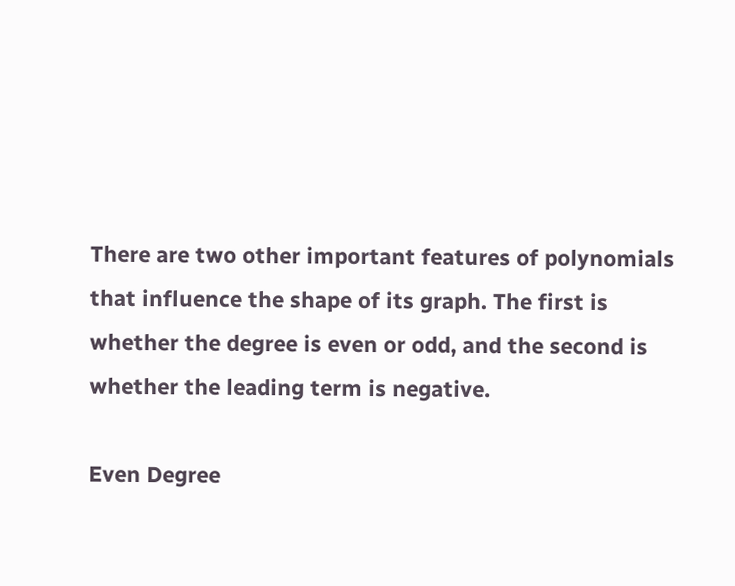There are two other important features of polynomials that influence the shape of its graph. The first is whether the degree is even or odd, and the second is whether the leading term is negative.

Even Degree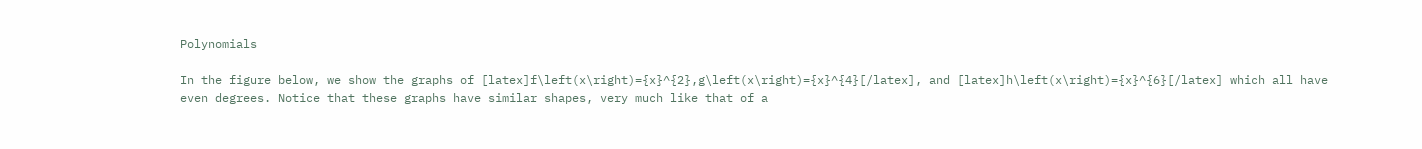Polynomials

In the figure below, we show the graphs of [latex]f\left(x\right)={x}^{2},g\left(x\right)={x}^{4}[/latex], and [latex]h\left(x\right)={x}^{6}[/latex] which all have even degrees. Notice that these graphs have similar shapes, very much like that of a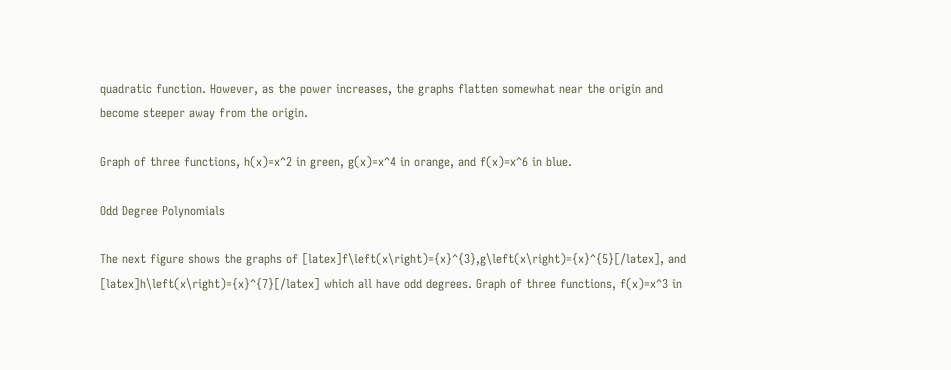quadratic function. However, as the power increases, the graphs flatten somewhat near the origin and become steeper away from the origin.

Graph of three functions, h(x)=x^2 in green, g(x)=x^4 in orange, and f(x)=x^6 in blue.

Odd Degree Polynomials

The next figure shows the graphs of [latex]f\left(x\right)={x}^{3},g\left(x\right)={x}^{5}[/latex], and [latex]h\left(x\right)={x}^{7}[/latex] which all have odd degrees. Graph of three functions, f(x)=x^3 in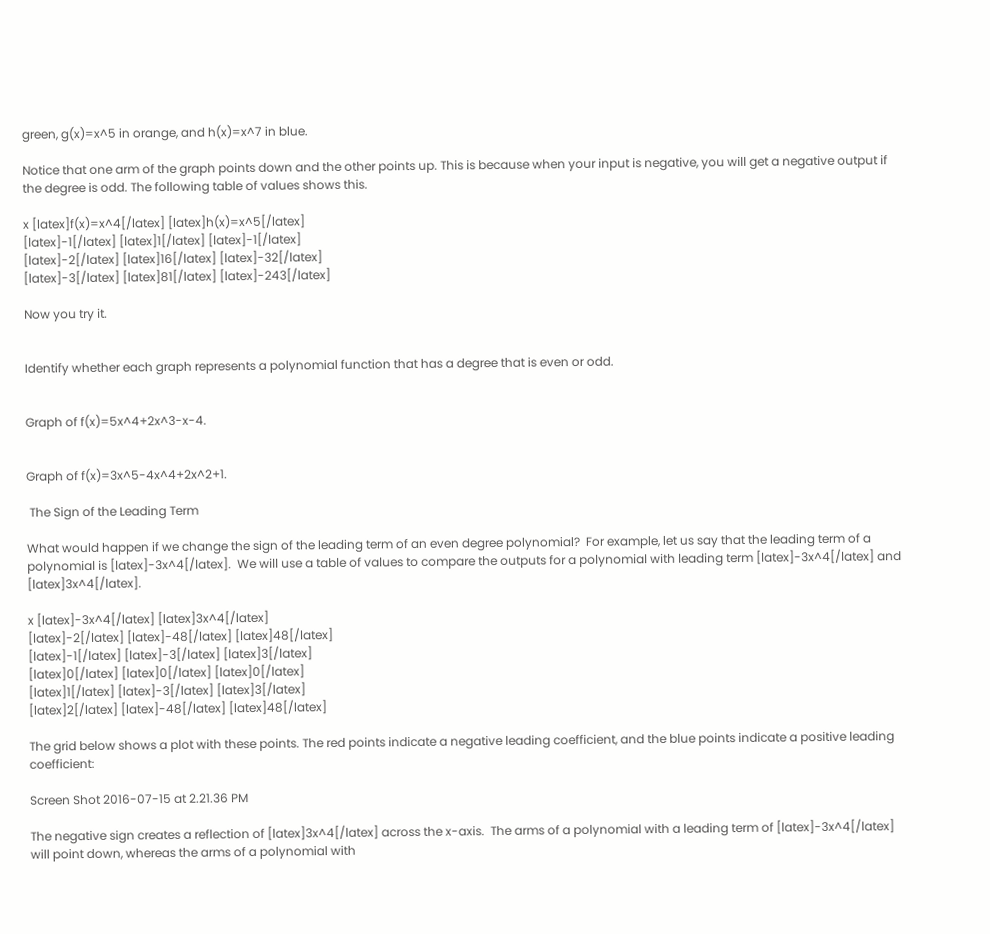green, g(x)=x^5 in orange, and h(x)=x^7 in blue.

Notice that one arm of the graph points down and the other points up. This is because when your input is negative, you will get a negative output if the degree is odd. The following table of values shows this.

x [latex]f(x)=x^4[/latex] [latex]h(x)=x^5[/latex]
[latex]-1[/latex] [latex]1[/latex] [latex]-1[/latex]
[latex]-2[/latex] [latex]16[/latex] [latex]-32[/latex]
[latex]-3[/latex] [latex]81[/latex] [latex]-243[/latex]

Now you try it.


Identify whether each graph represents a polynomial function that has a degree that is even or odd.


Graph of f(x)=5x^4+2x^3-x-4.


Graph of f(x)=3x^5-4x^4+2x^2+1.

 The Sign of the Leading Term

What would happen if we change the sign of the leading term of an even degree polynomial?  For example, let us say that the leading term of a polynomial is [latex]-3x^4[/latex].  We will use a table of values to compare the outputs for a polynomial with leading term [latex]-3x^4[/latex] and [latex]3x^4[/latex].

x [latex]-3x^4[/latex] [latex]3x^4[/latex]
[latex]-2[/latex] [latex]-48[/latex] [latex]48[/latex]
[latex]-1[/latex] [latex]-3[/latex] [latex]3[/latex]
[latex]0[/latex] [latex]0[/latex] [latex]0[/latex]
[latex]1[/latex] [latex]-3[/latex] [latex]3[/latex]
[latex]2[/latex] [latex]-48[/latex] [latex]48[/latex]

The grid below shows a plot with these points. The red points indicate a negative leading coefficient, and the blue points indicate a positive leading coefficient:

Screen Shot 2016-07-15 at 2.21.36 PM

The negative sign creates a reflection of [latex]3x^4[/latex] across the x-axis.  The arms of a polynomial with a leading term of [latex]-3x^4[/latex] will point down, whereas the arms of a polynomial with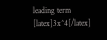leading term [latex]3x^4[/latex]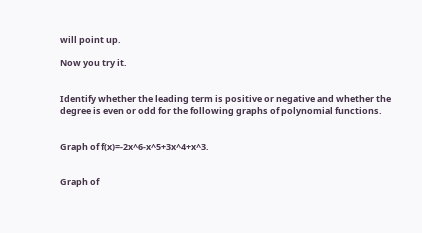will point up.

Now you try it.


Identify whether the leading term is positive or negative and whether the degree is even or odd for the following graphs of polynomial functions.


Graph of f(x)=-2x^6-x^5+3x^4+x^3.


Graph of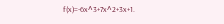f(x)=-6x^3+7x^2+3x+1.